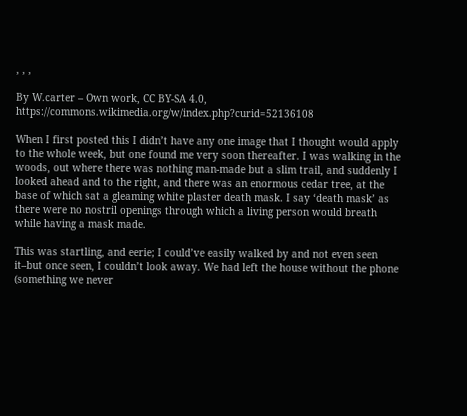, , ,

By W.carter – Own work, CC BY-SA 4.0, https://commons.wikimedia.org/w/index.php?curid=52136108

When I first posted this I didn’t have any one image that I thought would apply to the whole week, but one found me very soon thereafter. I was walking in the woods, out where there was nothing man-made but a slim trail, and suddenly I looked ahead and to the right, and there was an enormous cedar tree, at the base of which sat a gleaming white plaster death mask. I say ‘death mask’ as there were no nostril openings through which a living person would breath while having a mask made.

This was startling, and eerie; I could’ve easily walked by and not even seen it–but once seen, I couldn’t look away. We had left the house without the phone (something we never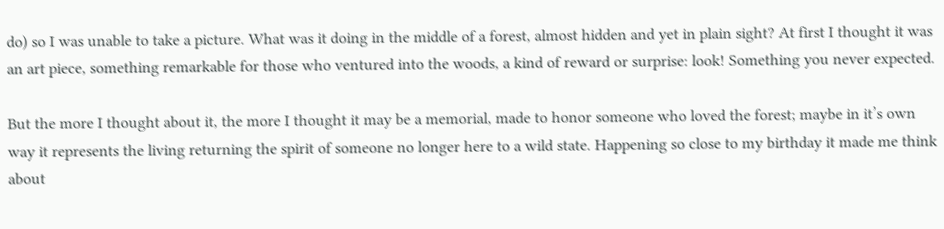do) so I was unable to take a picture. What was it doing in the middle of a forest, almost hidden and yet in plain sight? At first I thought it was an art piece, something remarkable for those who ventured into the woods, a kind of reward or surprise: look! Something you never expected.

But the more I thought about it, the more I thought it may be a memorial, made to honor someone who loved the forest; maybe in it’s own way it represents the living returning the spirit of someone no longer here to a wild state. Happening so close to my birthday it made me think about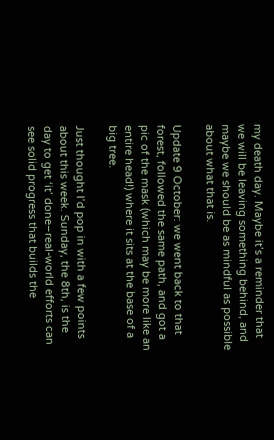my death day. Maybe it’s a reminder that we will be leaving something behind, and maybe we should be as mindful as possible about what that is.

Update 9 October: we went back to that forest, followed the same path, and got a pic of the mask (which may be more like an entire head!) where it sits at the base of a big tree.

Just thought I’d pop in with a few points about this week. Sunday, the 8th, is the day to get ‘it’ done–real-world efforts can see solid progress that builds the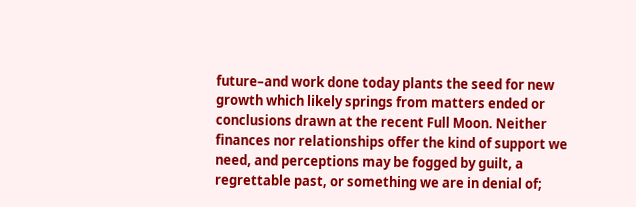future–and work done today plants the seed for new growth which likely springs from matters ended or conclusions drawn at the recent Full Moon. Neither finances nor relationships offer the kind of support we need, and perceptions may be fogged by guilt, a regrettable past, or something we are in denial of;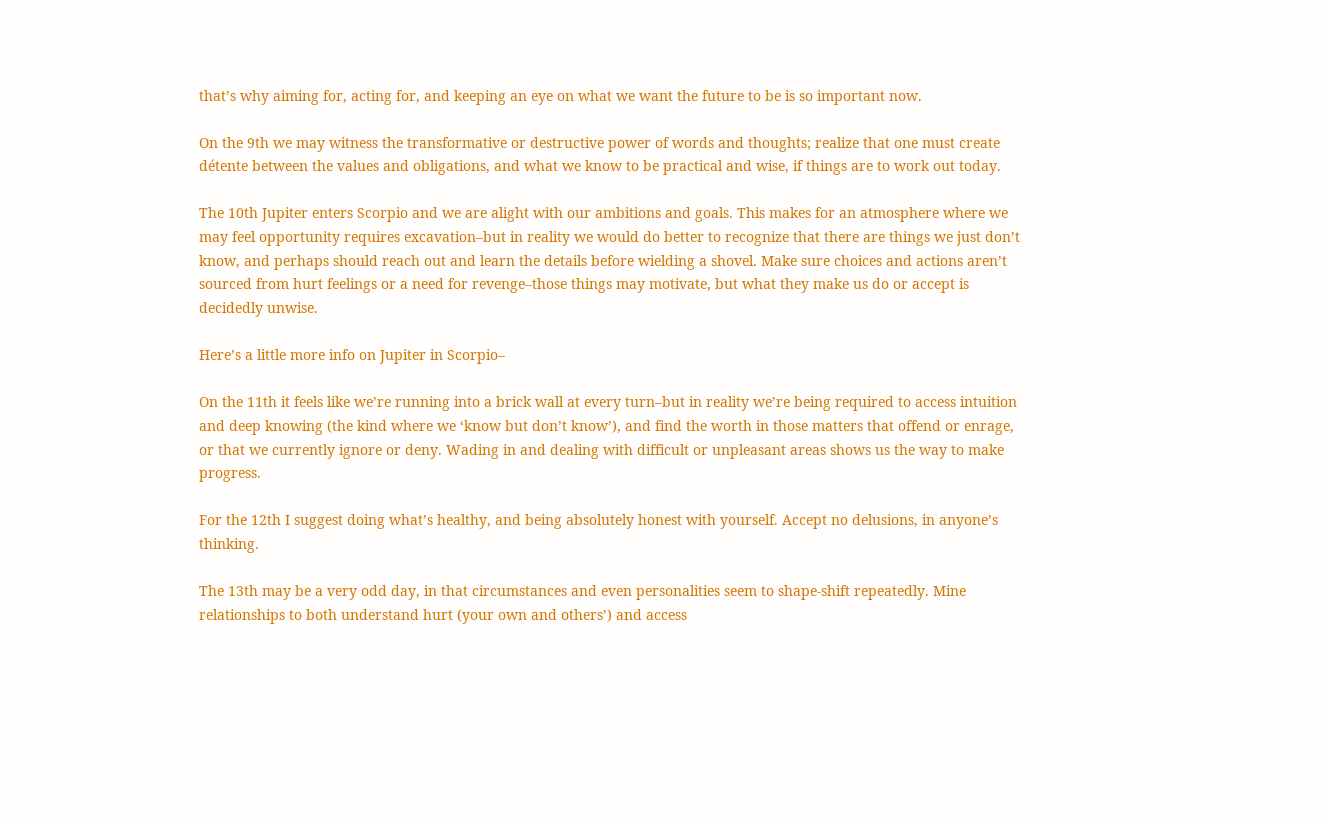that’s why aiming for, acting for, and keeping an eye on what we want the future to be is so important now.

On the 9th we may witness the transformative or destructive power of words and thoughts; realize that one must create détente between the values and obligations, and what we know to be practical and wise, if things are to work out today.

The 10th Jupiter enters Scorpio and we are alight with our ambitions and goals. This makes for an atmosphere where we may feel opportunity requires excavation–but in reality we would do better to recognize that there are things we just don’t know, and perhaps should reach out and learn the details before wielding a shovel. Make sure choices and actions aren’t sourced from hurt feelings or a need for revenge–those things may motivate, but what they make us do or accept is decidedly unwise.

Here’s a little more info on Jupiter in Scorpio–

On the 11th it feels like we’re running into a brick wall at every turn–but in reality we’re being required to access intuition and deep knowing (the kind where we ‘know but don’t know’), and find the worth in those matters that offend or enrage, or that we currently ignore or deny. Wading in and dealing with difficult or unpleasant areas shows us the way to make progress.

For the 12th I suggest doing what’s healthy, and being absolutely honest with yourself. Accept no delusions, in anyone’s thinking.

The 13th may be a very odd day, in that circumstances and even personalities seem to shape-shift repeatedly. Mine relationships to both understand hurt (your own and others’) and access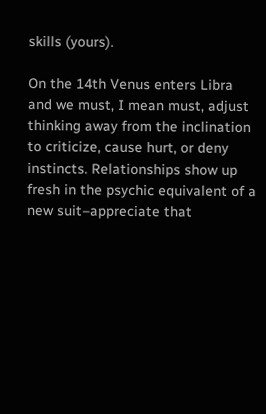skills (yours).

On the 14th Venus enters Libra and we must, I mean must, adjust thinking away from the inclination to criticize, cause hurt, or deny instincts. Relationships show up fresh in the psychic equivalent of a new suit–appreciate that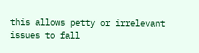this allows petty or irrelevant issues to fall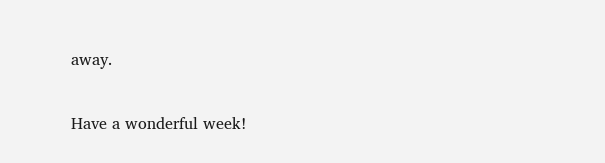away.

Have a wonderful week!